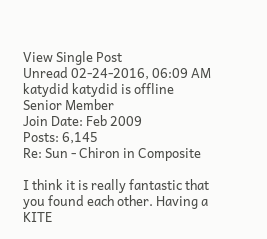View Single Post
Unread 02-24-2016, 06:09 AM
katydid katydid is offline
Senior Member
Join Date: Feb 2009
Posts: 6,145
Re: Sun - Chiron in Composite

I think it is really fantastic that you found each other. Having a KITE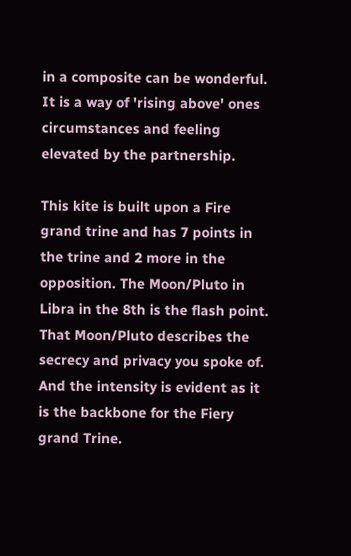in a composite can be wonderful. It is a way of 'rising above' ones circumstances and feeling elevated by the partnership.

This kite is built upon a Fire grand trine and has 7 points in the trine and 2 more in the opposition. The Moon/Pluto in Libra in the 8th is the flash point. That Moon/Pluto describes the secrecy and privacy you spoke of. And the intensity is evident as it is the backbone for the Fiery grand Trine.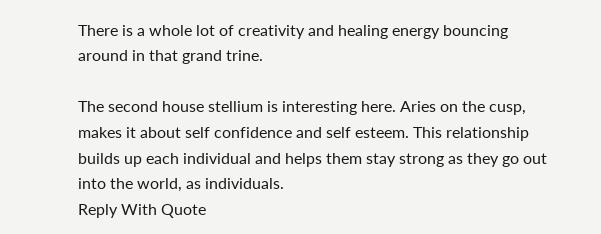There is a whole lot of creativity and healing energy bouncing around in that grand trine.

The second house stellium is interesting here. Aries on the cusp, makes it about self confidence and self esteem. This relationship builds up each individual and helps them stay strong as they go out into the world, as individuals.
Reply With Quote